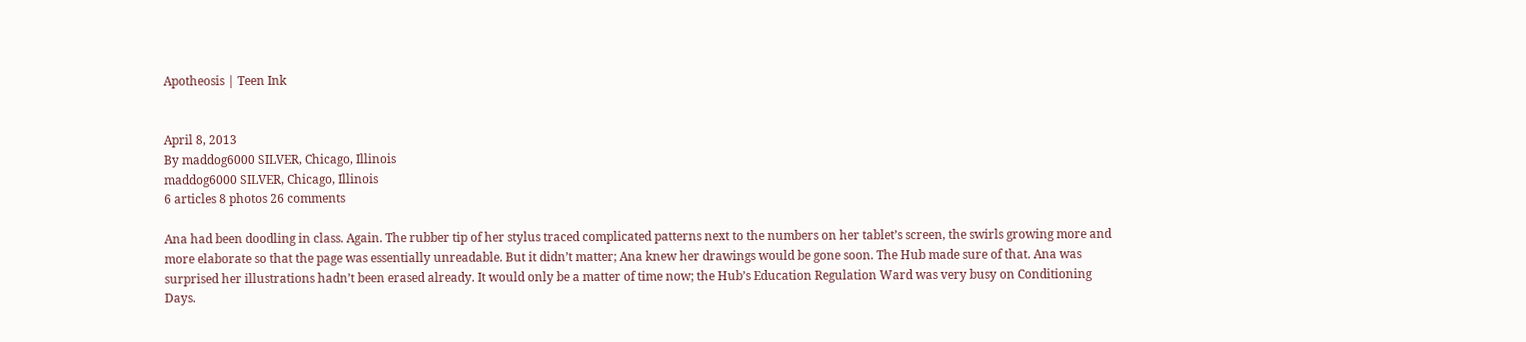Apotheosis | Teen Ink


April 8, 2013
By maddog6000 SILVER, Chicago, Illinois
maddog6000 SILVER, Chicago, Illinois
6 articles 8 photos 26 comments

Ana had been doodling in class. Again. The rubber tip of her stylus traced complicated patterns next to the numbers on her tablet’s screen, the swirls growing more and more elaborate so that the page was essentially unreadable. But it didn’t matter; Ana knew her drawings would be gone soon. The Hub made sure of that. Ana was surprised her illustrations hadn’t been erased already. It would only be a matter of time now; the Hub’s Education Regulation Ward was very busy on Conditioning Days.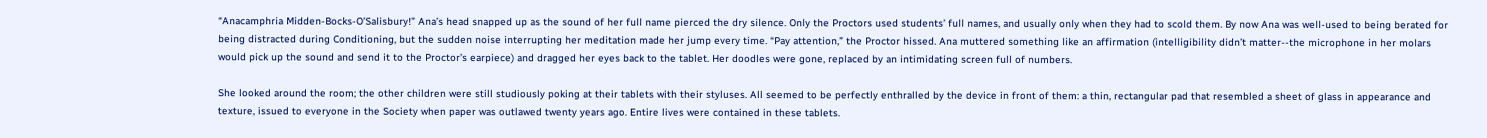“Anacamphria Midden-Bocks-O’Salisbury!” Ana’s head snapped up as the sound of her full name pierced the dry silence. Only the Proctors used students’ full names, and usually only when they had to scold them. By now Ana was well-used to being berated for being distracted during Conditioning, but the sudden noise interrupting her meditation made her jump every time. “Pay attention,” the Proctor hissed. Ana muttered something like an affirmation (intelligibility didn’t matter--the microphone in her molars would pick up the sound and send it to the Proctor’s earpiece) and dragged her eyes back to the tablet. Her doodles were gone, replaced by an intimidating screen full of numbers.

She looked around the room; the other children were still studiously poking at their tablets with their styluses. All seemed to be perfectly enthralled by the device in front of them: a thin, rectangular pad that resembled a sheet of glass in appearance and texture, issued to everyone in the Society when paper was outlawed twenty years ago. Entire lives were contained in these tablets.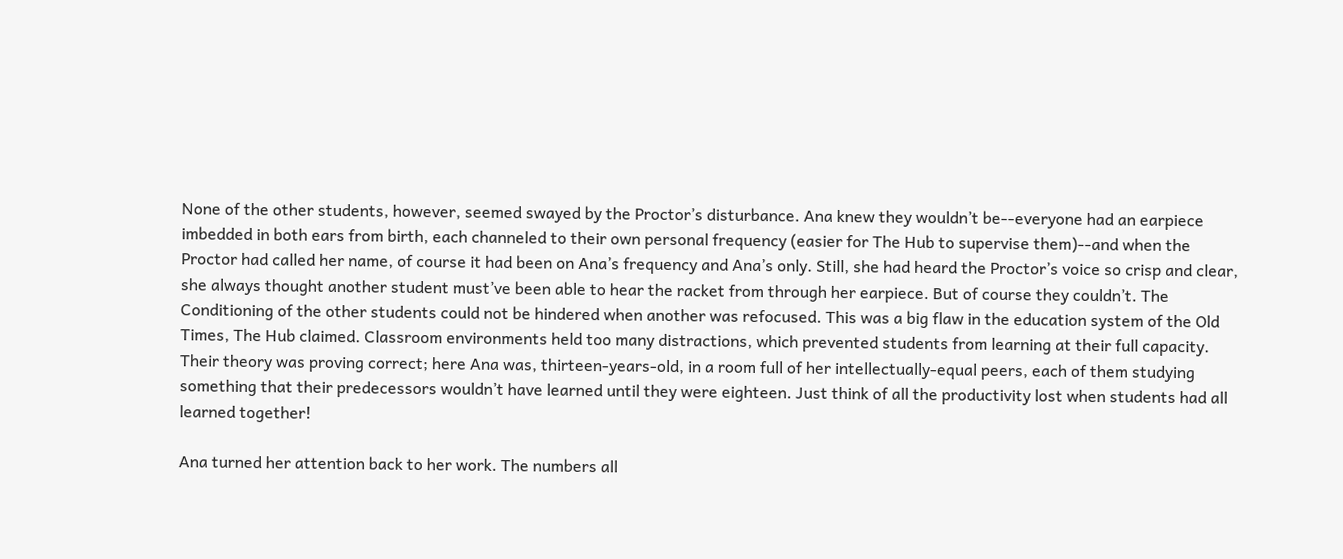None of the other students, however, seemed swayed by the Proctor’s disturbance. Ana knew they wouldn’t be--everyone had an earpiece imbedded in both ears from birth, each channeled to their own personal frequency (easier for The Hub to supervise them)--and when the Proctor had called her name, of course it had been on Ana’s frequency and Ana’s only. Still, she had heard the Proctor’s voice so crisp and clear, she always thought another student must’ve been able to hear the racket from through her earpiece. But of course they couldn’t. The Conditioning of the other students could not be hindered when another was refocused. This was a big flaw in the education system of the Old Times, The Hub claimed. Classroom environments held too many distractions, which prevented students from learning at their full capacity. Their theory was proving correct; here Ana was, thirteen-years-old, in a room full of her intellectually-equal peers, each of them studying something that their predecessors wouldn’t have learned until they were eighteen. Just think of all the productivity lost when students had all learned together!

Ana turned her attention back to her work. The numbers all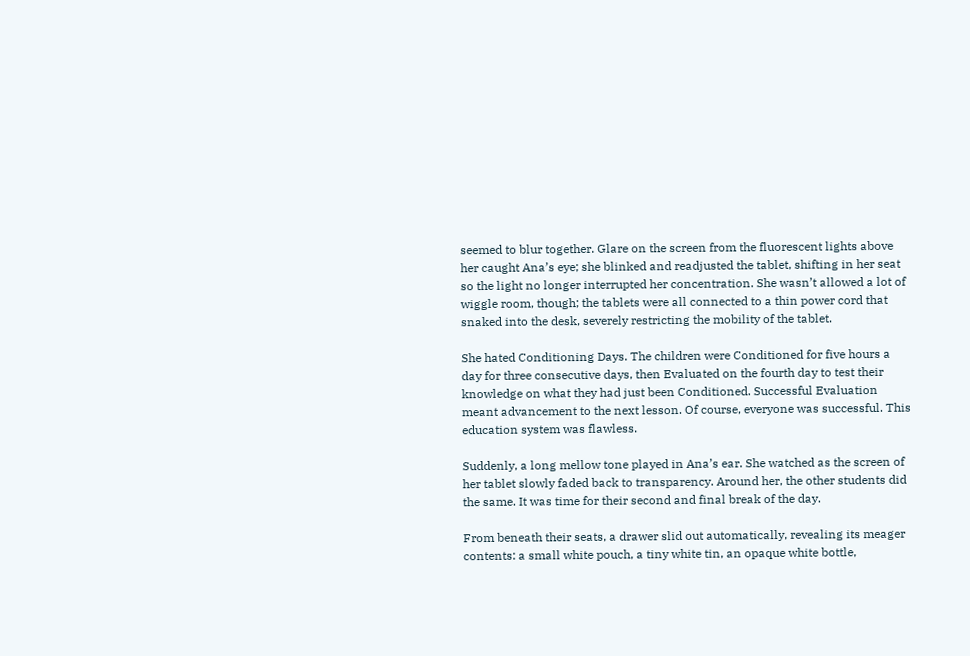seemed to blur together. Glare on the screen from the fluorescent lights above her caught Ana’s eye; she blinked and readjusted the tablet, shifting in her seat so the light no longer interrupted her concentration. She wasn’t allowed a lot of wiggle room, though; the tablets were all connected to a thin power cord that snaked into the desk, severely restricting the mobility of the tablet.

She hated Conditioning Days. The children were Conditioned for five hours a day for three consecutive days, then Evaluated on the fourth day to test their knowledge on what they had just been Conditioned. Successful Evaluation meant advancement to the next lesson. Of course, everyone was successful. This education system was flawless.

Suddenly, a long mellow tone played in Ana’s ear. She watched as the screen of her tablet slowly faded back to transparency. Around her, the other students did the same. It was time for their second and final break of the day.

From beneath their seats, a drawer slid out automatically, revealing its meager contents: a small white pouch, a tiny white tin, an opaque white bottle,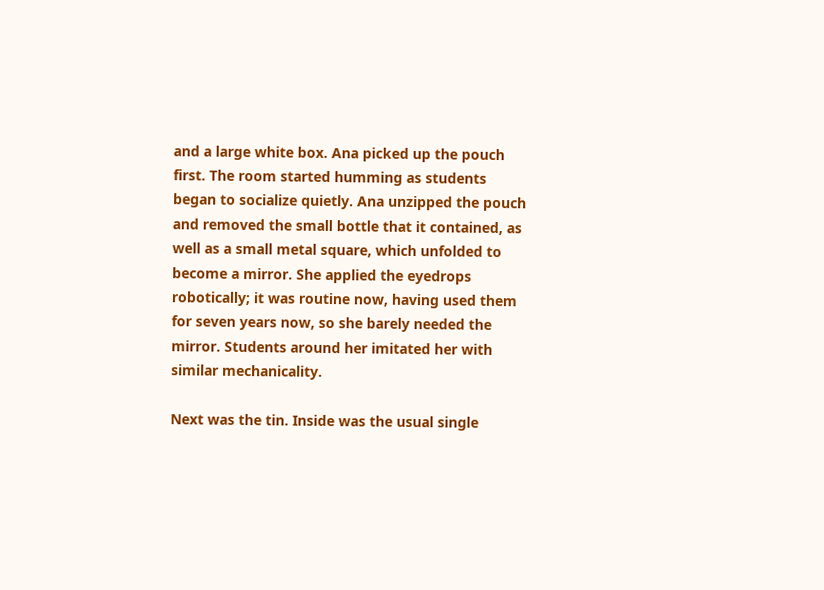and a large white box. Ana picked up the pouch first. The room started humming as students began to socialize quietly. Ana unzipped the pouch and removed the small bottle that it contained, as well as a small metal square, which unfolded to become a mirror. She applied the eyedrops robotically; it was routine now, having used them for seven years now, so she barely needed the mirror. Students around her imitated her with similar mechanicality.

Next was the tin. Inside was the usual single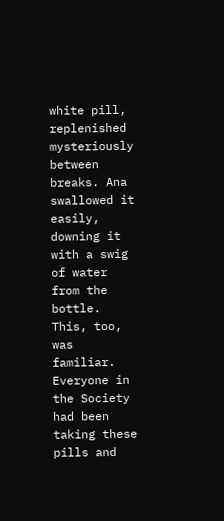white pill, replenished mysteriously between breaks. Ana swallowed it easily, downing it with a swig of water from the bottle. This, too, was familiar. Everyone in the Society had been taking these pills and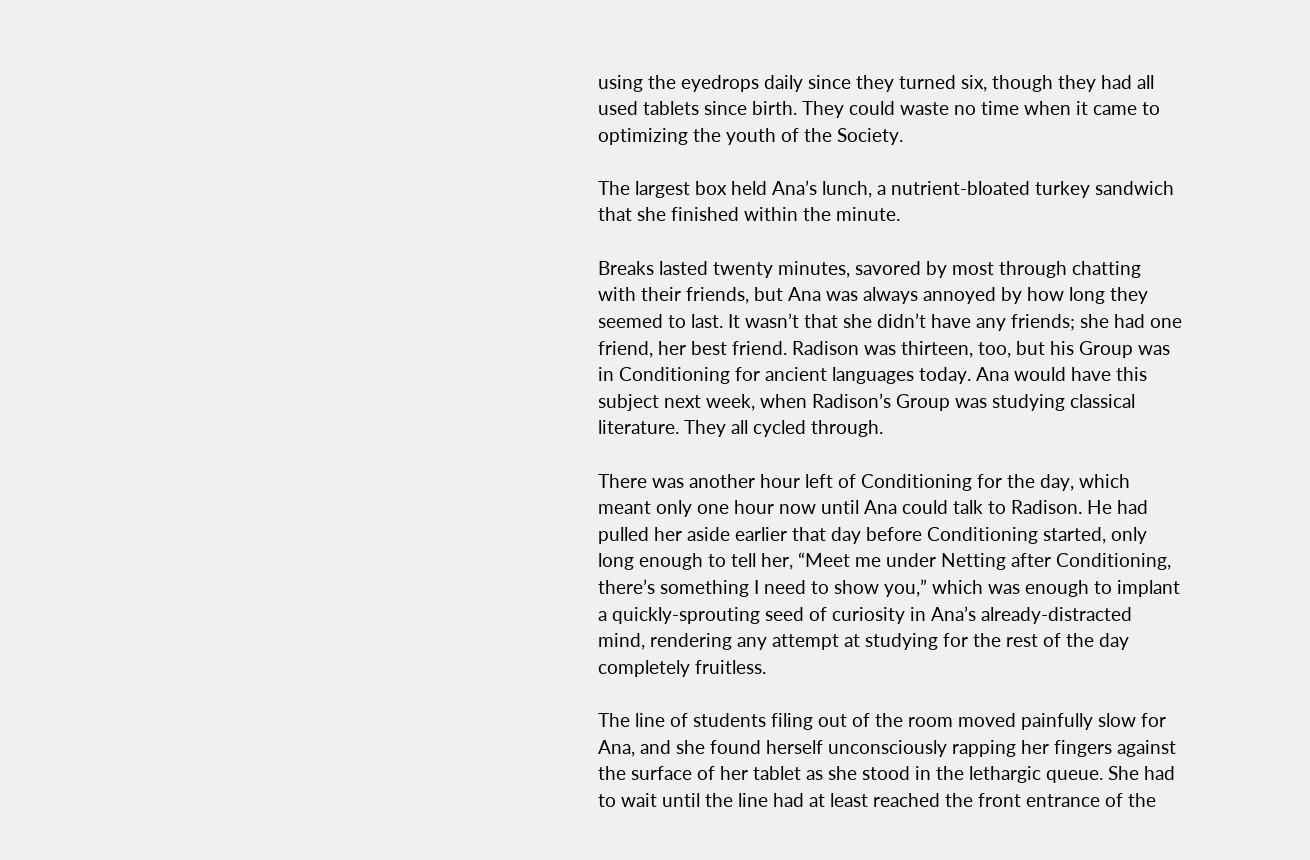using the eyedrops daily since they turned six, though they had all used tablets since birth. They could waste no time when it came to optimizing the youth of the Society.

The largest box held Ana’s lunch, a nutrient-bloated turkey sandwich that she finished within the minute.

Breaks lasted twenty minutes, savored by most through chatting with their friends, but Ana was always annoyed by how long they seemed to last. It wasn’t that she didn’t have any friends; she had one friend, her best friend. Radison was thirteen, too, but his Group was in Conditioning for ancient languages today. Ana would have this subject next week, when Radison’s Group was studying classical literature. They all cycled through.

There was another hour left of Conditioning for the day, which meant only one hour now until Ana could talk to Radison. He had pulled her aside earlier that day before Conditioning started, only long enough to tell her, “Meet me under Netting after Conditioning, there’s something I need to show you,” which was enough to implant a quickly-sprouting seed of curiosity in Ana’s already-distracted mind, rendering any attempt at studying for the rest of the day completely fruitless.

The line of students filing out of the room moved painfully slow for Ana, and she found herself unconsciously rapping her fingers against the surface of her tablet as she stood in the lethargic queue. She had to wait until the line had at least reached the front entrance of the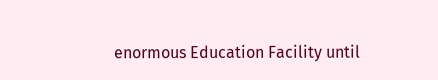enormous Education Facility until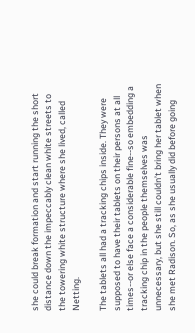she could break formation and start running the short distance down the impeccably clean white streets to the towering white structure where she lived, called Netting.

The tablets all had a tracking chips inside. They were supposed to have their tablets on their persons at all times--or else face a considerable fine--so embedding a tracking chip in the people themselves was unnecessary, but she still couldn’t bring her tablet when she met Radison. So, as she usually did before going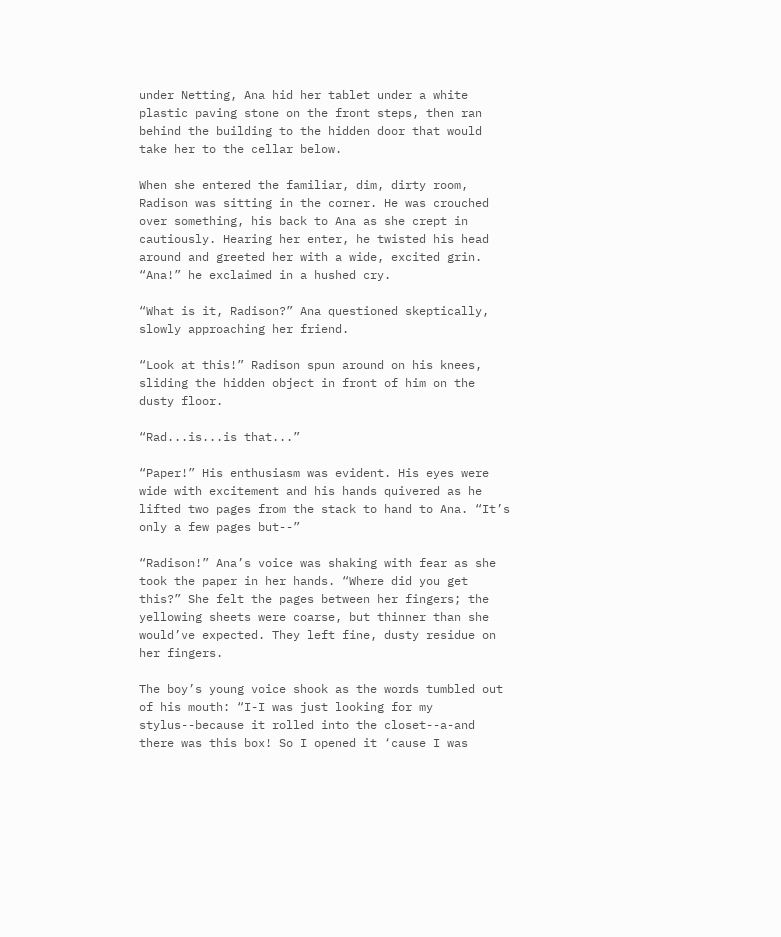under Netting, Ana hid her tablet under a white plastic paving stone on the front steps, then ran behind the building to the hidden door that would take her to the cellar below.

When she entered the familiar, dim, dirty room, Radison was sitting in the corner. He was crouched over something, his back to Ana as she crept in cautiously. Hearing her enter, he twisted his head around and greeted her with a wide, excited grin. “Ana!” he exclaimed in a hushed cry.

“What is it, Radison?” Ana questioned skeptically, slowly approaching her friend.

“Look at this!” Radison spun around on his knees, sliding the hidden object in front of him on the dusty floor.

“Rad...is...is that...”

“Paper!” His enthusiasm was evident. His eyes were wide with excitement and his hands quivered as he lifted two pages from the stack to hand to Ana. “It’s only a few pages but--”

“Radison!” Ana’s voice was shaking with fear as she took the paper in her hands. “Where did you get this?” She felt the pages between her fingers; the yellowing sheets were coarse, but thinner than she would’ve expected. They left fine, dusty residue on her fingers.

The boy’s young voice shook as the words tumbled out of his mouth: “I-I was just looking for my stylus--because it rolled into the closet--a-and there was this box! So I opened it ‘cause I was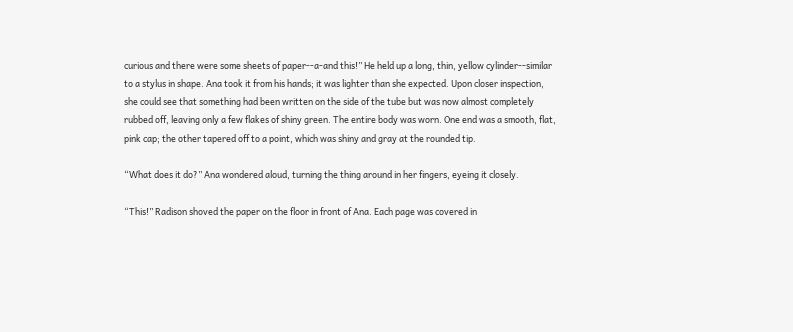curious and there were some sheets of paper--a-and this!” He held up a long, thin, yellow cylinder--similar to a stylus in shape. Ana took it from his hands; it was lighter than she expected. Upon closer inspection, she could see that something had been written on the side of the tube but was now almost completely rubbed off, leaving only a few flakes of shiny green. The entire body was worn. One end was a smooth, flat, pink cap; the other tapered off to a point, which was shiny and gray at the rounded tip.

“What does it do?” Ana wondered aloud, turning the thing around in her fingers, eyeing it closely.

“This!” Radison shoved the paper on the floor in front of Ana. Each page was covered in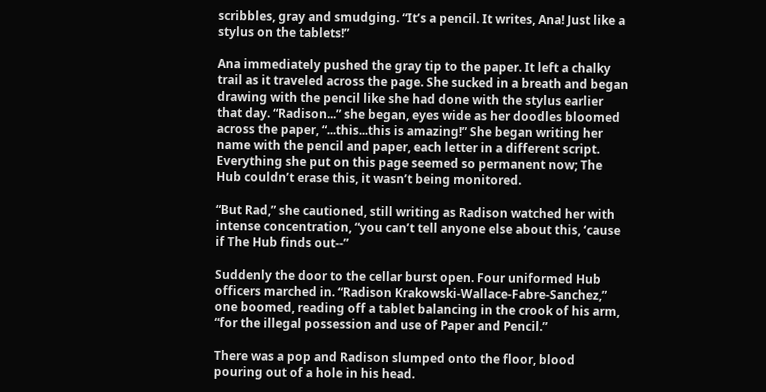scribbles, gray and smudging. “It’s a pencil. It writes, Ana! Just like a stylus on the tablets!”

Ana immediately pushed the gray tip to the paper. It left a chalky trail as it traveled across the page. She sucked in a breath and began drawing with the pencil like she had done with the stylus earlier that day. “Radison...” she began, eyes wide as her doodles bloomed across the paper, “...this...this is amazing!” She began writing her name with the pencil and paper, each letter in a different script. Everything she put on this page seemed so permanent now; The Hub couldn’t erase this, it wasn’t being monitored.

“But Rad,” she cautioned, still writing as Radison watched her with intense concentration, “you can’t tell anyone else about this, ‘cause if The Hub finds out--”

Suddenly the door to the cellar burst open. Four uniformed Hub officers marched in. “Radison Krakowski-Wallace-Fabre-Sanchez,” one boomed, reading off a tablet balancing in the crook of his arm, “for the illegal possession and use of Paper and Pencil.”

There was a pop and Radison slumped onto the floor, blood pouring out of a hole in his head.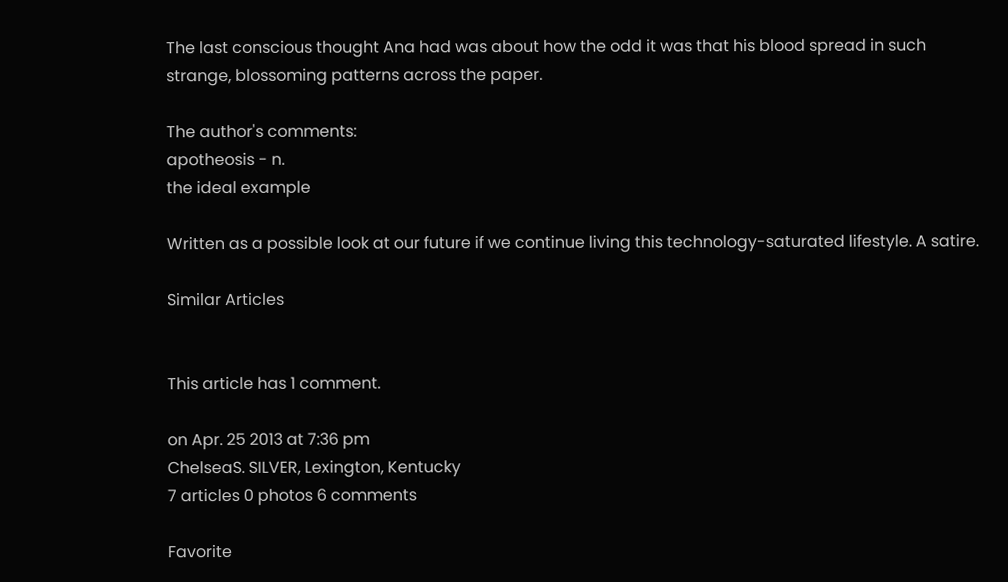The last conscious thought Ana had was about how the odd it was that his blood spread in such strange, blossoming patterns across the paper.

The author's comments:
apotheosis - n.
the ideal example

Written as a possible look at our future if we continue living this technology-saturated lifestyle. A satire.

Similar Articles


This article has 1 comment.

on Apr. 25 2013 at 7:36 pm
ChelseaS. SILVER, Lexington, Kentucky
7 articles 0 photos 6 comments

Favorite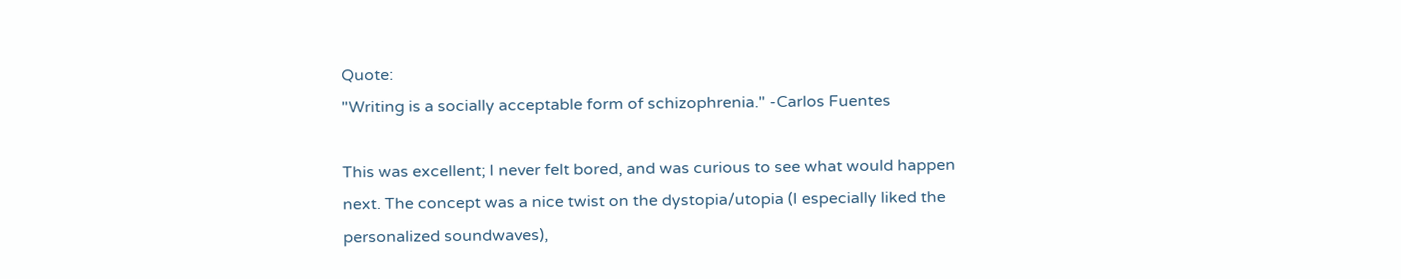Quote:
"Writing is a socially acceptable form of schizophrenia." -Carlos Fuentes

This was excellent; I never felt bored, and was curious to see what would happen next. The concept was a nice twist on the dystopia/utopia (I especially liked the personalized soundwaves),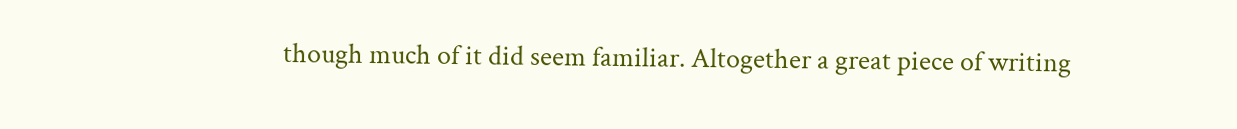though much of it did seem familiar. Altogether a great piece of writing